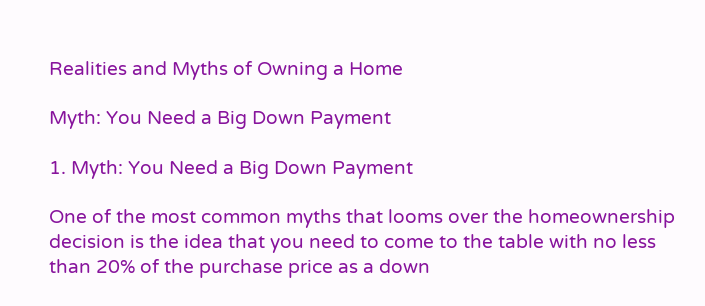Realities and Myths of Owning a Home

Myth: You Need a Big Down Payment

1. Myth: You Need a Big Down Payment

One of the most common myths that looms over the homeownership decision is the idea that you need to come to the table with no less than 20% of the purchase price as a down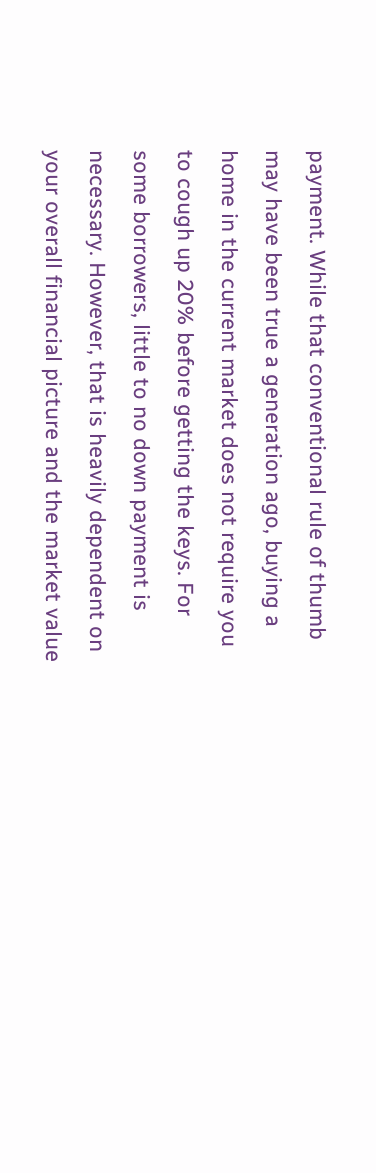payment. While that conventional rule of thumb may have been true a generation ago, buying a home in the current market does not require you to cough up 20% before getting the keys. For some borrowers, little to no down payment is necessary. However, that is heavily dependent on your overall financial picture and the market value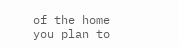of the home you plan to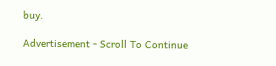buy.

Advertisement - Scroll To Continue